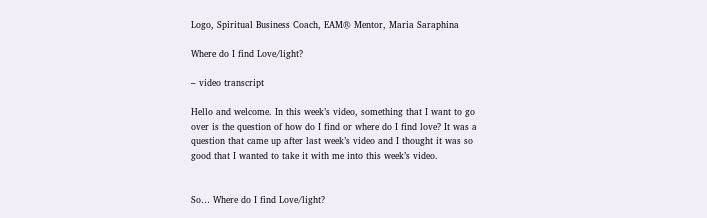Logo, Spiritual Business Coach, EAM® Mentor, Maria Saraphina

Where do I find Love/light?

– video transcript

Hello and welcome. In this week’s video, something that I want to go over is the question of how do I find or where do I find love? It was a question that came up after last week’s video and I thought it was so good that I wanted to take it with me into this week’s video.


So… Where do I find Love/light?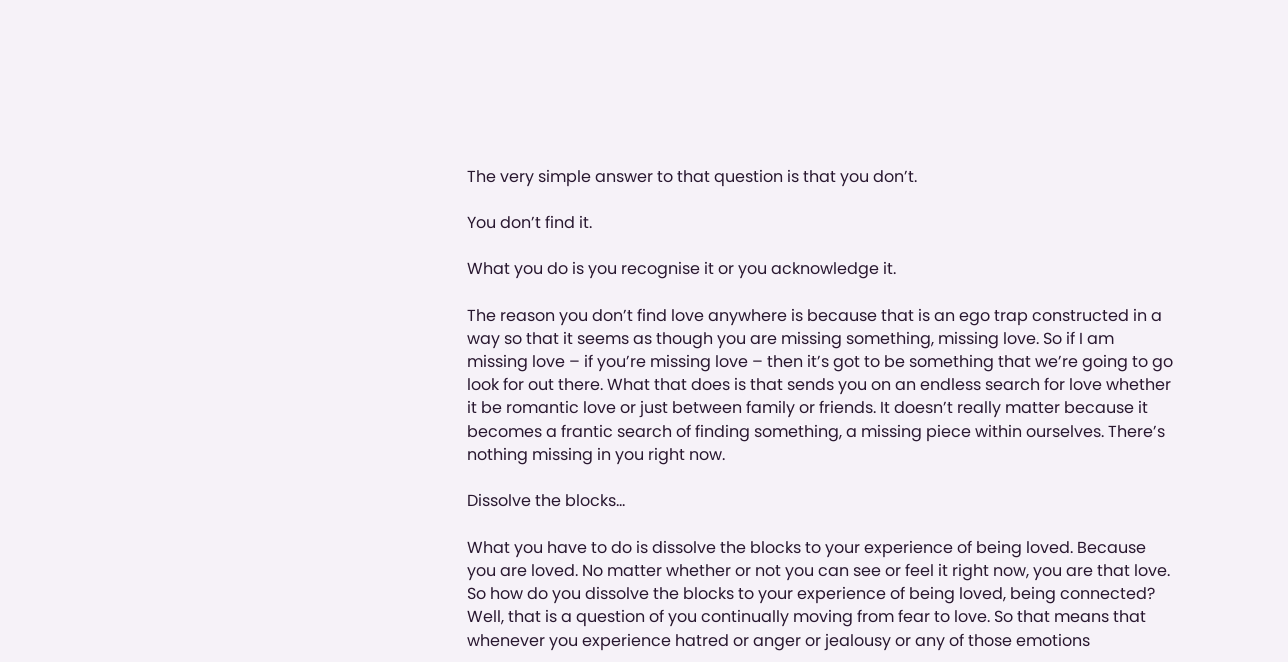The very simple answer to that question is that you don’t.

You don’t find it.

What you do is you recognise it or you acknowledge it.

The reason you don’t find love anywhere is because that is an ego trap constructed in a way so that it seems as though you are missing something, missing love. So if I am missing love – if you’re missing love – then it’s got to be something that we’re going to go look for out there. What that does is that sends you on an endless search for love whether it be romantic love or just between family or friends. It doesn’t really matter because it becomes a frantic search of finding something, a missing piece within ourselves. There’s nothing missing in you right now.

Dissolve the blocks…

What you have to do is dissolve the blocks to your experience of being loved. Because you are loved. No matter whether or not you can see or feel it right now, you are that love. So how do you dissolve the blocks to your experience of being loved, being connected? Well, that is a question of you continually moving from fear to love. So that means that whenever you experience hatred or anger or jealousy or any of those emotions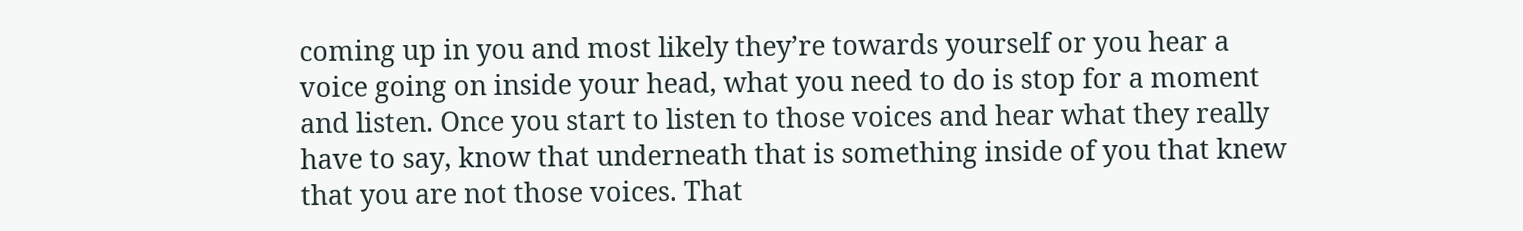coming up in you and most likely they’re towards yourself or you hear a voice going on inside your head, what you need to do is stop for a moment and listen. Once you start to listen to those voices and hear what they really have to say, know that underneath that is something inside of you that knew that you are not those voices. That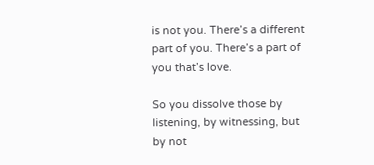is not you. There’s a different part of you. There’s a part of you that’s love.

So you dissolve those by listening, by witnessing, but by not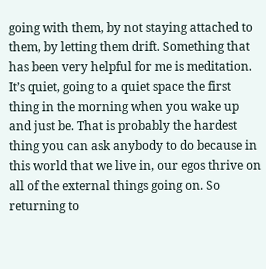going with them, by not staying attached to them, by letting them drift. Something that has been very helpful for me is meditation. It’s quiet, going to a quiet space the first thing in the morning when you wake up and just be. That is probably the hardest thing you can ask anybody to do because in this world that we live in, our egos thrive on all of the external things going on. So returning to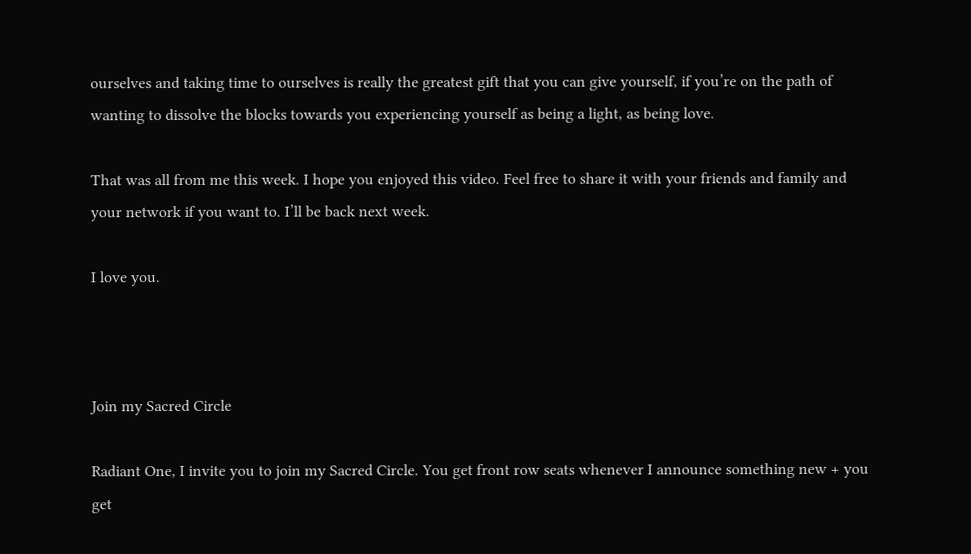ourselves and taking time to ourselves is really the greatest gift that you can give yourself, if you’re on the path of wanting to dissolve the blocks towards you experiencing yourself as being a light, as being love.

That was all from me this week. I hope you enjoyed this video. Feel free to share it with your friends and family and your network if you want to. I’ll be back next week.

I love you.



Join my Sacred Circle

Radiant One, I invite you to join my Sacred Circle. You get front row seats whenever I announce something new + you get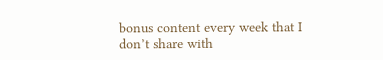bonus content every week that I don’t share with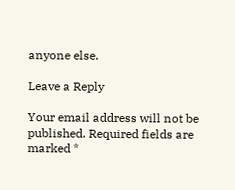anyone else.

Leave a Reply

Your email address will not be published. Required fields are marked *